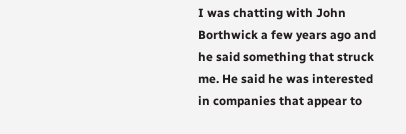I was chatting with John Borthwick a few years ago and he said something that struck me. He said he was interested in companies that appear to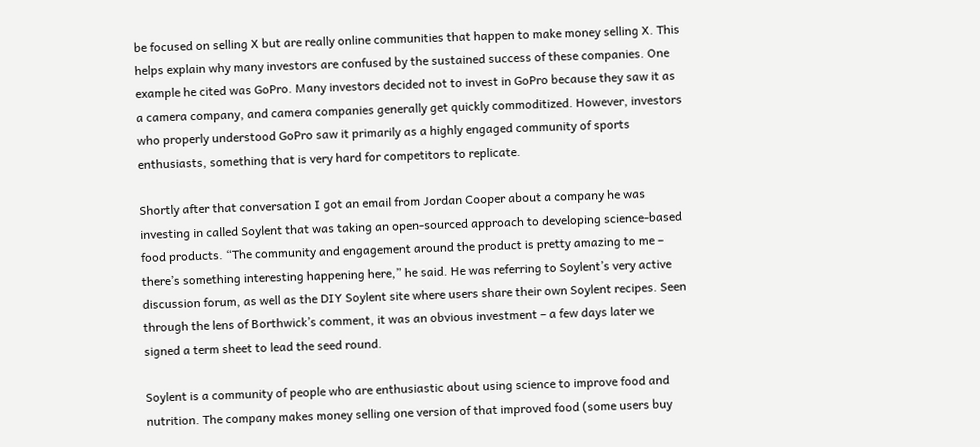be focused on selling X but are really online communities that happen to make money selling X. This helps explain why many investors are confused by the sustained success of these companies. One example he cited was GoPro. Many investors decided not to invest in GoPro because they saw it as a camera company, and camera companies generally get quickly commoditized. However, investors who properly understood GoPro saw it primarily as a highly engaged community of sports enthusiasts, something that is very hard for competitors to replicate.

Shortly after that conversation I got an email from Jordan Cooper about a company he was investing in called Soylent that was taking an open-sourced approach to developing science-based food products. “The community and engagement around the product is pretty amazing to me – there’s something interesting happening here,” he said. He was referring to Soylent’s very active discussion forum, as well as the DIY Soylent site where users share their own Soylent recipes. Seen through the lens of Borthwick’s comment, it was an obvious investment – a few days later we signed a term sheet to lead the seed round.

Soylent is a community of people who are enthusiastic about using science to improve food and nutrition. The company makes money selling one version of that improved food (some users buy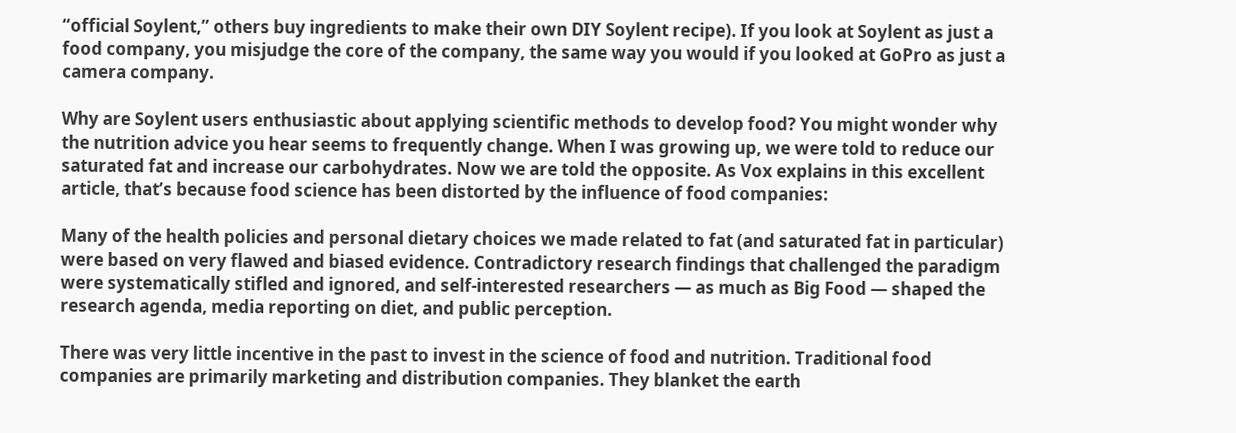“official Soylent,” others buy ingredients to make their own DIY Soylent recipe). If you look at Soylent as just a food company, you misjudge the core of the company, the same way you would if you looked at GoPro as just a camera company.

Why are Soylent users enthusiastic about applying scientific methods to develop food? You might wonder why the nutrition advice you hear seems to frequently change. When I was growing up, we were told to reduce our saturated fat and increase our carbohydrates. Now we are told the opposite. As Vox explains in this excellent article, that’s because food science has been distorted by the influence of food companies:

Many of the health policies and personal dietary choices we made related to fat (and saturated fat in particular) were based on very flawed and biased evidence. Contradictory research findings that challenged the paradigm were systematically stifled and ignored, and self-interested researchers — as much as Big Food — shaped the research agenda, media reporting on diet, and public perception.

There was very little incentive in the past to invest in the science of food and nutrition. Traditional food companies are primarily marketing and distribution companies. They blanket the earth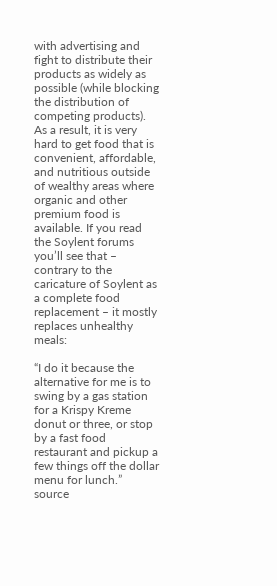with advertising and fight to distribute their products as widely as possible (while blocking the distribution of competing products). As a result, it is very hard to get food that is convenient, affordable, and nutritious outside of wealthy areas where organic and other premium food is available. If you read the Soylent forums you’ll see that – contrary to the caricature of Soylent as a complete food replacement – it mostly replaces unhealthy meals:

“I do it because the alternative for me is to swing by a gas station for a Krispy Kreme donut or three, or stop by a fast food restaurant and pickup a few things off the dollar menu for lunch.” source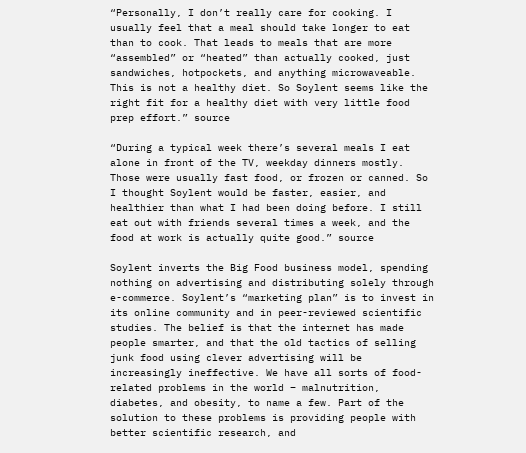“Personally, I don’t really care for cooking. I usually feel that a meal should take longer to eat than to cook. That leads to meals that are more “assembled” or “heated” than actually cooked, just sandwiches, hotpockets, and anything microwaveable. This is not a healthy diet. So Soylent seems like the right fit for a healthy diet with very little food prep effort.” source

“During a typical week there’s several meals I eat alone in front of the TV, weekday dinners mostly. Those were usually fast food, or frozen or canned. So I thought Soylent would be faster, easier, and healthier than what I had been doing before. I still eat out with friends several times a week, and the food at work is actually quite good.” source

Soylent inverts the Big Food business model, spending nothing on advertising and distributing solely through e-commerce. Soylent’s “marketing plan” is to invest in its online community and in peer-reviewed scientific studies. The belief is that the internet has made people smarter, and that the old tactics of selling junk food using clever advertising will be increasingly ineffective. We have all sorts of food-related problems in the world – malnutrition, diabetes, and obesity, to name a few. Part of the solution to these problems is providing people with better scientific research, and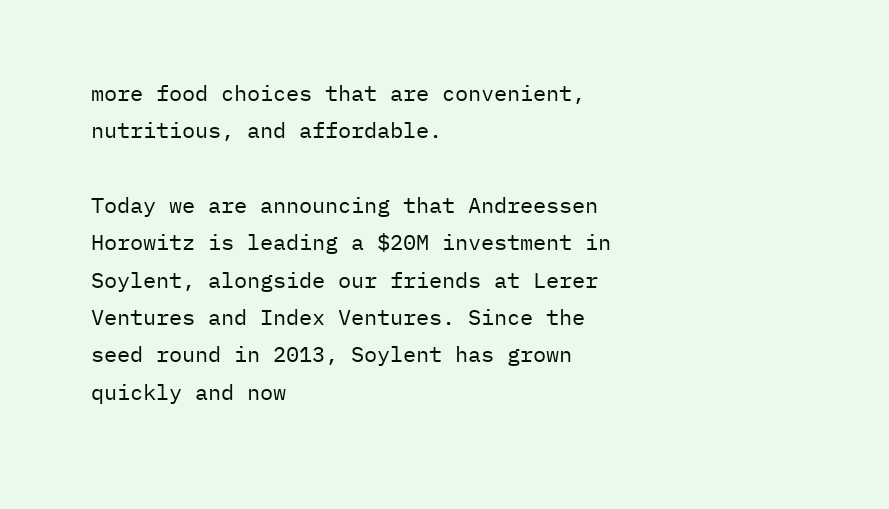more food choices that are convenient, nutritious, and affordable.

Today we are announcing that Andreessen Horowitz is leading a $20M investment in Soylent, alongside our friends at Lerer Ventures and Index Ventures. Since the seed round in 2013, Soylent has grown quickly and now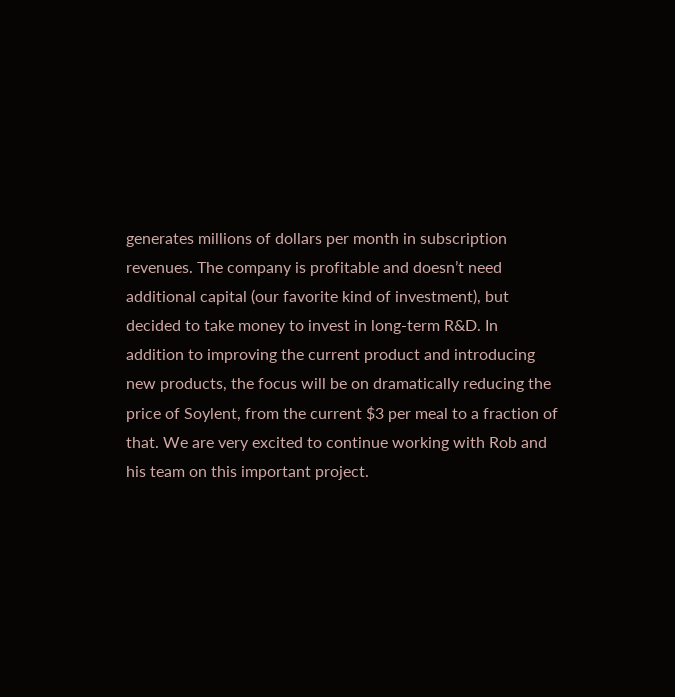generates millions of dollars per month in subscription revenues. The company is profitable and doesn’t need additional capital (our favorite kind of investment), but decided to take money to invest in long-term R&D. In addition to improving the current product and introducing new products, the focus will be on dramatically reducing the price of Soylent, from the current $3 per meal to a fraction of that. We are very excited to continue working with Rob and his team on this important project.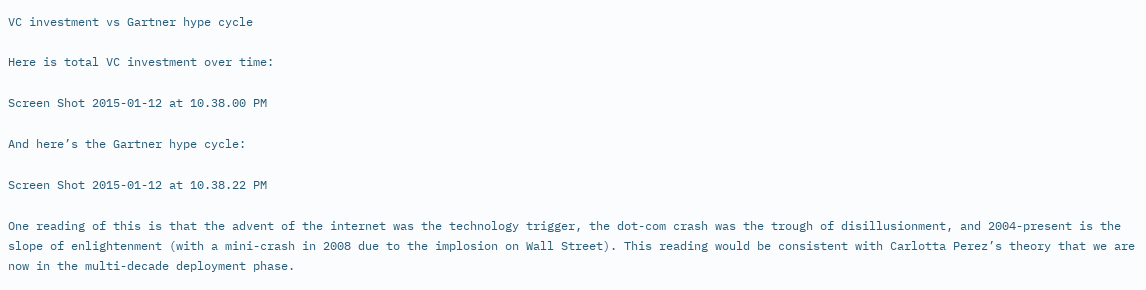VC investment vs Gartner hype cycle

Here is total VC investment over time:

Screen Shot 2015-01-12 at 10.38.00 PM

And here’s the Gartner hype cycle:

Screen Shot 2015-01-12 at 10.38.22 PM

One reading of this is that the advent of the internet was the technology trigger, the dot-com crash was the trough of disillusionment, and 2004-present is the slope of enlightenment (with a mini-crash in 2008 due to the implosion on Wall Street). This reading would be consistent with Carlotta Perez’s theory that we are now in the multi-decade deployment phase.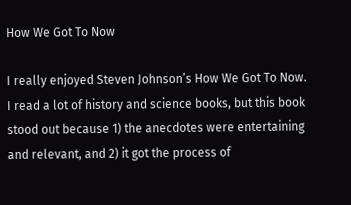How We Got To Now

I really enjoyed Steven Johnson’s How We Got To Now. I read a lot of history and science books, but this book stood out because 1) the anecdotes were entertaining and relevant, and 2) it got the process of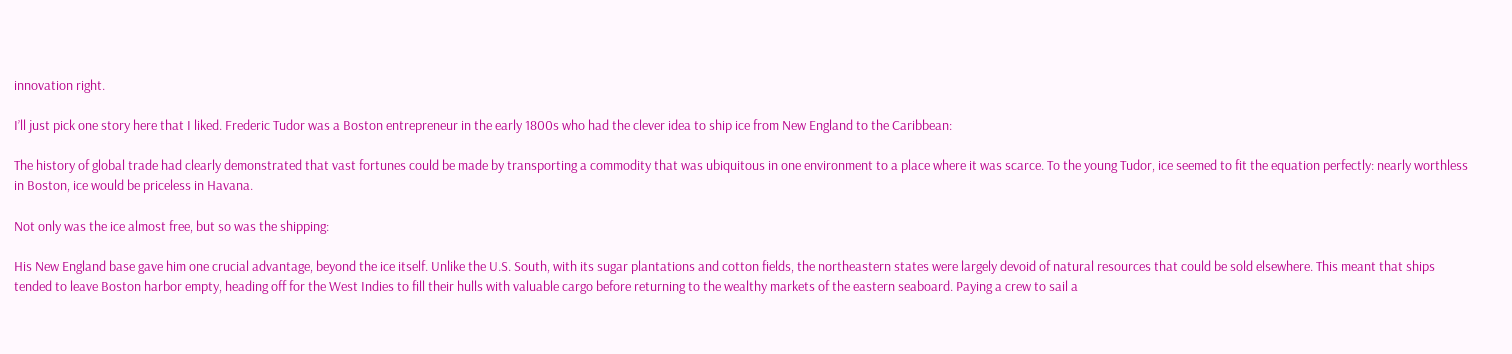innovation right.

I’ll just pick one story here that I liked. Frederic Tudor was a Boston entrepreneur in the early 1800s who had the clever idea to ship ice from New England to the Caribbean:

The history of global trade had clearly demonstrated that vast fortunes could be made by transporting a commodity that was ubiquitous in one environment to a place where it was scarce. To the young Tudor, ice seemed to fit the equation perfectly: nearly worthless in Boston, ice would be priceless in Havana.

Not only was the ice almost free, but so was the shipping:

His New England base gave him one crucial advantage, beyond the ice itself. Unlike the U.S. South, with its sugar plantations and cotton fields, the northeastern states were largely devoid of natural resources that could be sold elsewhere. This meant that ships tended to leave Boston harbor empty, heading off for the West Indies to fill their hulls with valuable cargo before returning to the wealthy markets of the eastern seaboard. Paying a crew to sail a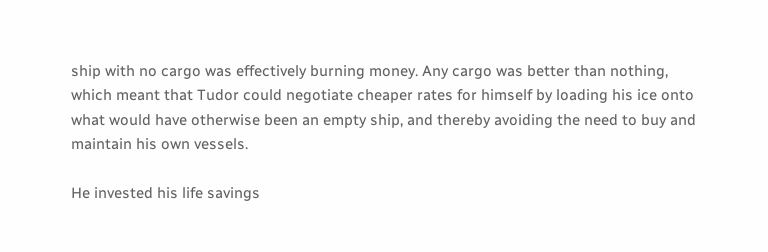ship with no cargo was effectively burning money. Any cargo was better than nothing, which meant that Tudor could negotiate cheaper rates for himself by loading his ice onto what would have otherwise been an empty ship, and thereby avoiding the need to buy and maintain his own vessels.

He invested his life savings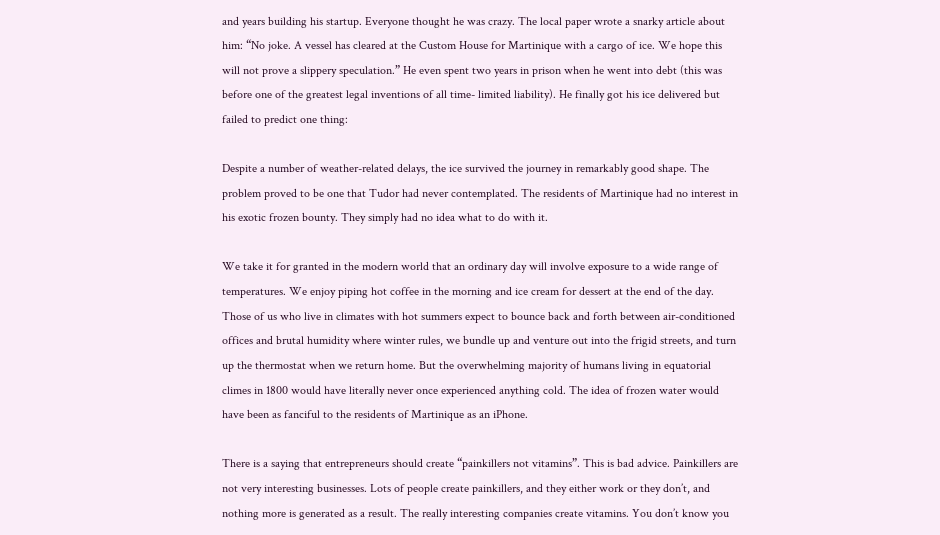and years building his startup. Everyone thought he was crazy. The local paper wrote a snarky article about him: “No joke. A vessel has cleared at the Custom House for Martinique with a cargo of ice. We hope this will not prove a slippery speculation.” He even spent two years in prison when he went into debt (this was before one of the greatest legal inventions of all time- limited liability). He finally got his ice delivered but failed to predict one thing:

Despite a number of weather-related delays, the ice survived the journey in remarkably good shape. The problem proved to be one that Tudor had never contemplated. The residents of Martinique had no interest in his exotic frozen bounty. They simply had no idea what to do with it.

We take it for granted in the modern world that an ordinary day will involve exposure to a wide range of temperatures. We enjoy piping hot coffee in the morning and ice cream for dessert at the end of the day. Those of us who live in climates with hot summers expect to bounce back and forth between air-conditioned offices and brutal humidity where winter rules, we bundle up and venture out into the frigid streets, and turn up the thermostat when we return home. But the overwhelming majority of humans living in equatorial climes in 1800 would have literally never once experienced anything cold. The idea of frozen water would have been as fanciful to the residents of Martinique as an iPhone.

There is a saying that entrepreneurs should create “painkillers not vitamins”. This is bad advice. Painkillers are not very interesting businesses. Lots of people create painkillers, and they either work or they don’t, and nothing more is generated as a result. The really interesting companies create vitamins. You don’t know you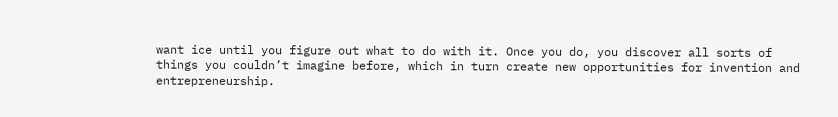want ice until you figure out what to do with it. Once you do, you discover all sorts of things you couldn’t imagine before, which in turn create new opportunities for invention and entrepreneurship.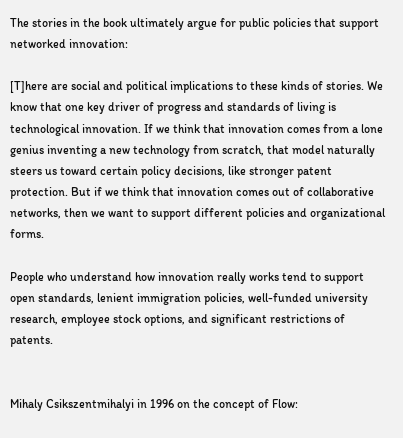The stories in the book ultimately argue for public policies that support networked innovation:

[T]here are social and political implications to these kinds of stories. We know that one key driver of progress and standards of living is technological innovation. If we think that innovation comes from a lone genius inventing a new technology from scratch, that model naturally steers us toward certain policy decisions, like stronger patent protection. But if we think that innovation comes out of collaborative networks, then we want to support different policies and organizational forms.

People who understand how innovation really works tend to support open standards, lenient immigration policies, well-funded university research, employee stock options, and significant restrictions of patents.


Mihaly Csikszentmihalyi in 1996 on the concept of Flow: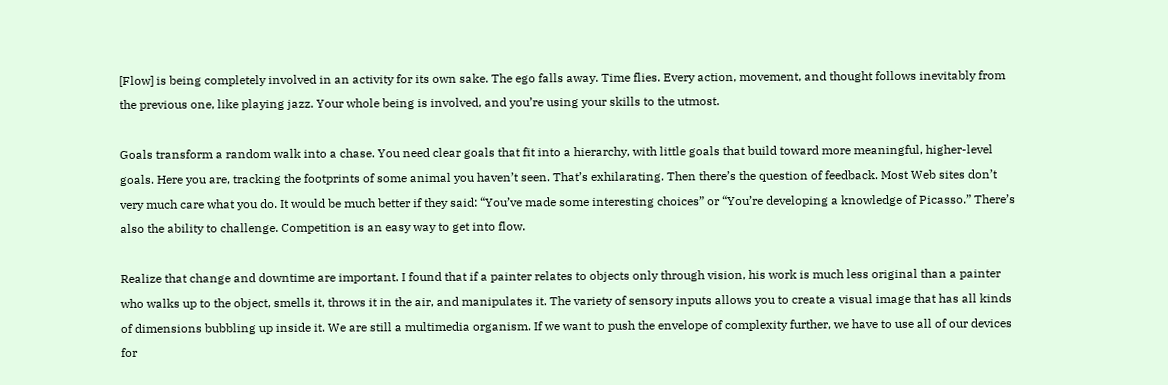[Flow] is being completely involved in an activity for its own sake. The ego falls away. Time flies. Every action, movement, and thought follows inevitably from the previous one, like playing jazz. Your whole being is involved, and you’re using your skills to the utmost.

Goals transform a random walk into a chase. You need clear goals that fit into a hierarchy, with little goals that build toward more meaningful, higher-level goals. Here you are, tracking the footprints of some animal you haven’t seen. That’s exhilarating. Then there’s the question of feedback. Most Web sites don’t very much care what you do. It would be much better if they said: “You’ve made some interesting choices” or “You’re developing a knowledge of Picasso.” There’s also the ability to challenge. Competition is an easy way to get into flow.

Realize that change and downtime are important. I found that if a painter relates to objects only through vision, his work is much less original than a painter who walks up to the object, smells it, throws it in the air, and manipulates it. The variety of sensory inputs allows you to create a visual image that has all kinds of dimensions bubbling up inside it. We are still a multimedia organism. If we want to push the envelope of complexity further, we have to use all of our devices for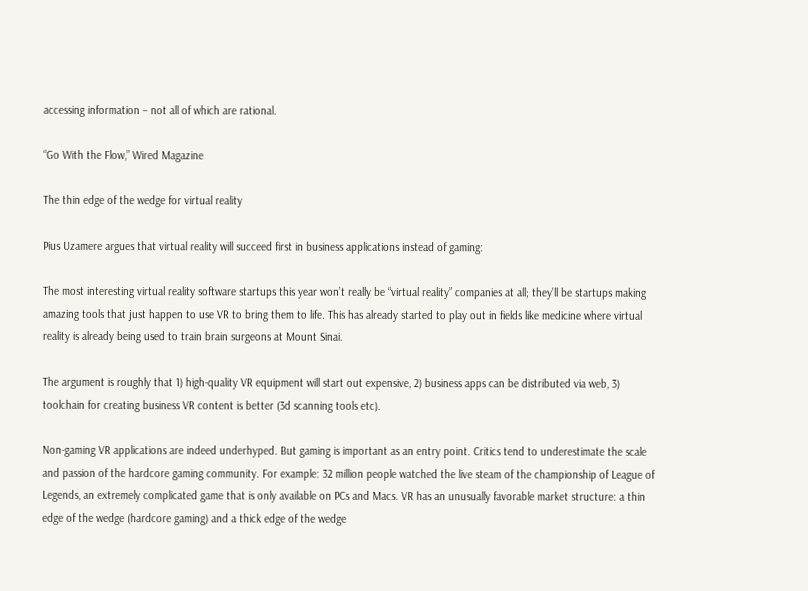accessing information – not all of which are rational.

“Go With the Flow,” Wired Magazine

The thin edge of the wedge for virtual reality

Pius Uzamere argues that virtual reality will succeed first in business applications instead of gaming:

The most interesting virtual reality software startups this year won’t really be “virtual reality” companies at all; they’ll be startups making amazing tools that just happen to use VR to bring them to life. This has already started to play out in fields like medicine where virtual reality is already being used to train brain surgeons at Mount Sinai.

The argument is roughly that 1) high-quality VR equipment will start out expensive, 2) business apps can be distributed via web, 3) toolchain for creating business VR content is better (3d scanning tools etc).

Non-gaming VR applications are indeed underhyped. But gaming is important as an entry point. Critics tend to underestimate the scale and passion of the hardcore gaming community. For example: 32 million people watched the live steam of the championship of League of Legends, an extremely complicated game that is only available on PCs and Macs. VR has an unusually favorable market structure: a thin edge of the wedge (hardcore gaming) and a thick edge of the wedge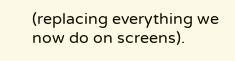(replacing everything we now do on screens).